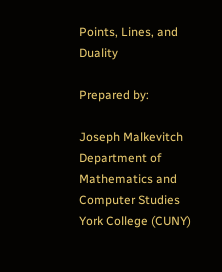Points, Lines, and Duality

Prepared by:

Joseph Malkevitch
Department of Mathematics and Computer Studies
York College (CUNY)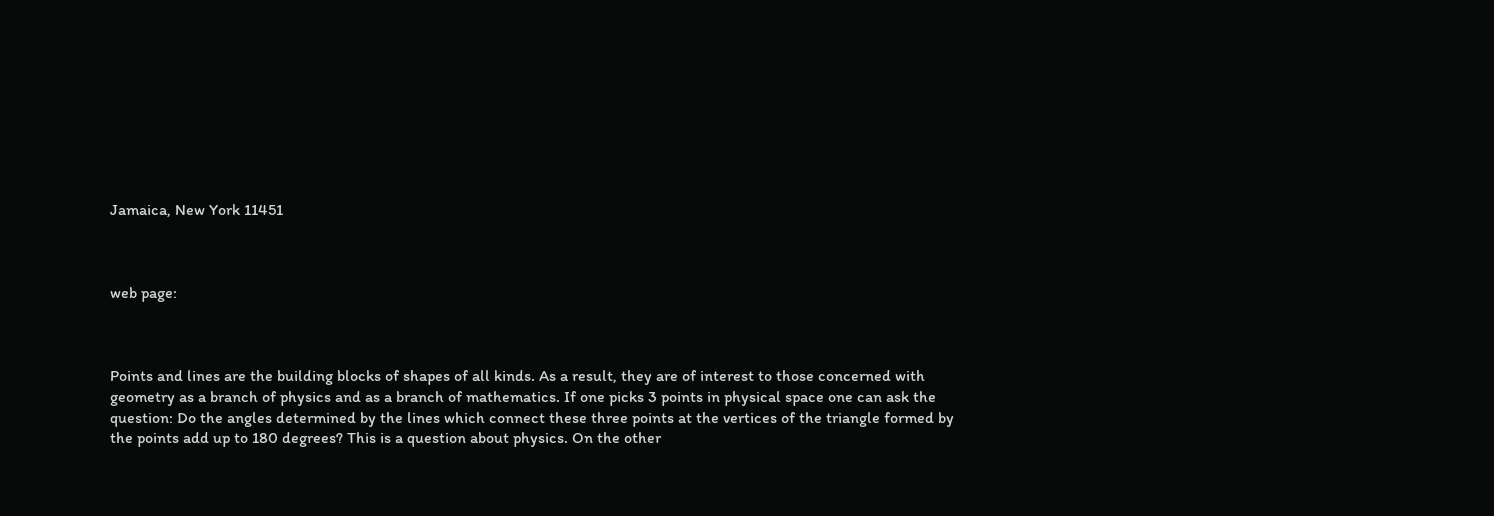Jamaica, New York 11451



web page:



Points and lines are the building blocks of shapes of all kinds. As a result, they are of interest to those concerned with geometry as a branch of physics and as a branch of mathematics. If one picks 3 points in physical space one can ask the question: Do the angles determined by the lines which connect these three points at the vertices of the triangle formed by the points add up to 180 degrees? This is a question about physics. On the other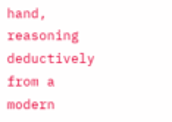hand, reasoning deductively from a modern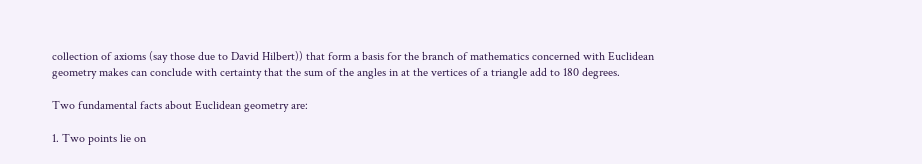collection of axioms (say those due to David Hilbert)) that form a basis for the branch of mathematics concerned with Euclidean geometry makes can conclude with certainty that the sum of the angles in at the vertices of a triangle add to 180 degrees.

Two fundamental facts about Euclidean geometry are:

1. Two points lie on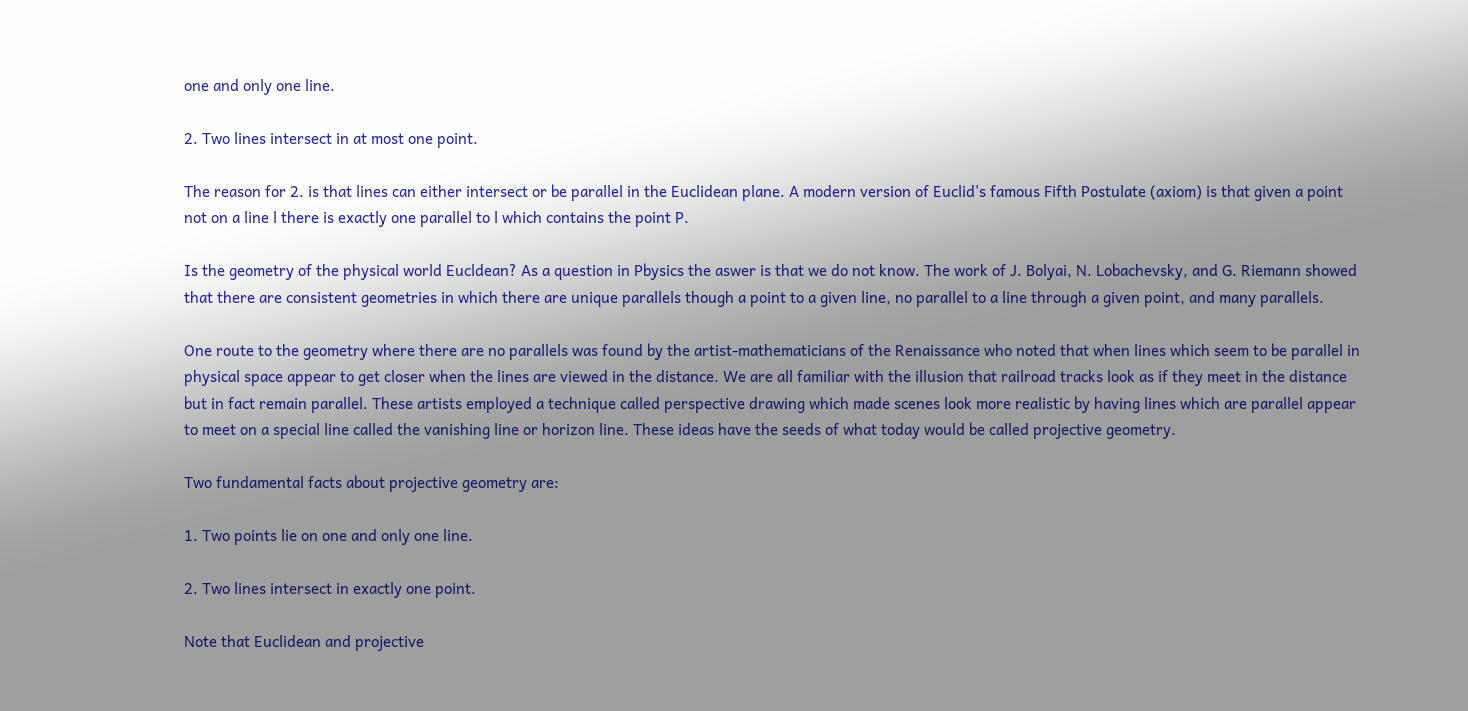one and only one line.

2. Two lines intersect in at most one point.

The reason for 2. is that lines can either intersect or be parallel in the Euclidean plane. A modern version of Euclid's famous Fifth Postulate (axiom) is that given a point not on a line l there is exactly one parallel to l which contains the point P.

Is the geometry of the physical world Eucldean? As a question in Pbysics the aswer is that we do not know. The work of J. Bolyai, N. Lobachevsky, and G. Riemann showed that there are consistent geometries in which there are unique parallels though a point to a given line, no parallel to a line through a given point, and many parallels.

One route to the geometry where there are no parallels was found by the artist-mathematicians of the Renaissance who noted that when lines which seem to be parallel in physical space appear to get closer when the lines are viewed in the distance. We are all familiar with the illusion that railroad tracks look as if they meet in the distance but in fact remain parallel. These artists employed a technique called perspective drawing which made scenes look more realistic by having lines which are parallel appear to meet on a special line called the vanishing line or horizon line. These ideas have the seeds of what today would be called projective geometry.

Two fundamental facts about projective geometry are:

1. Two points lie on one and only one line.

2. Two lines intersect in exactly one point.

Note that Euclidean and projective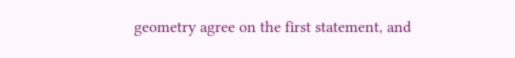geometry agree on the first statement, and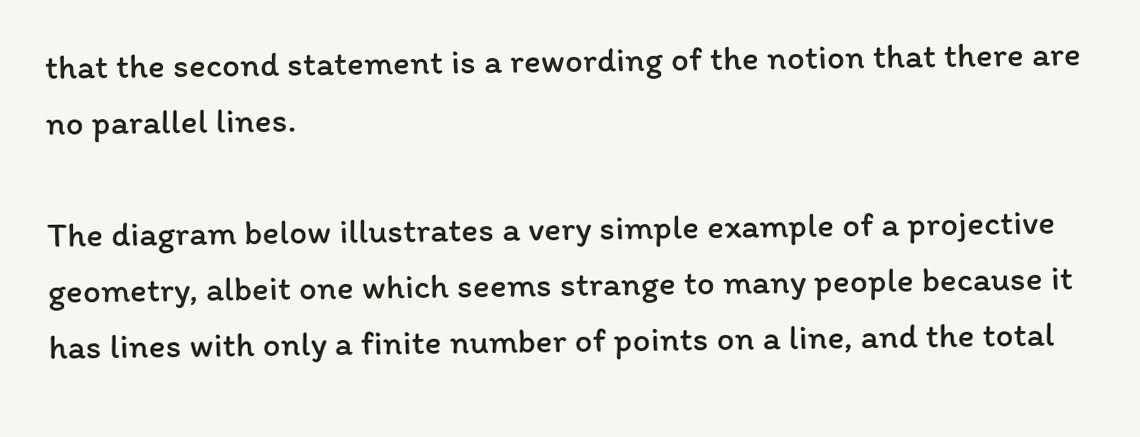that the second statement is a rewording of the notion that there are no parallel lines.

The diagram below illustrates a very simple example of a projective geometry, albeit one which seems strange to many people because it has lines with only a finite number of points on a line, and the total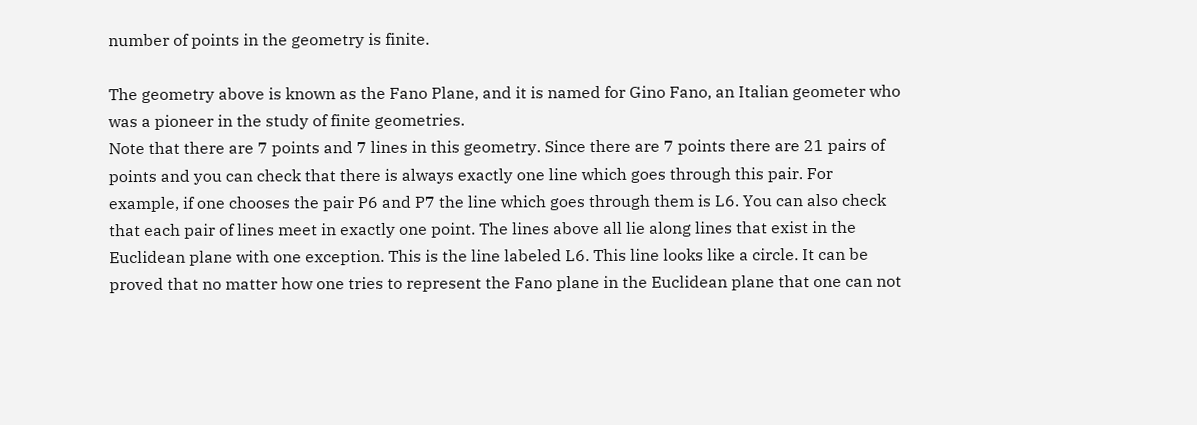number of points in the geometry is finite.

The geometry above is known as the Fano Plane, and it is named for Gino Fano, an Italian geometer who was a pioneer in the study of finite geometries.
Note that there are 7 points and 7 lines in this geometry. Since there are 7 points there are 21 pairs of points and you can check that there is always exactly one line which goes through this pair. For example, if one chooses the pair P6 and P7 the line which goes through them is L6. You can also check that each pair of lines meet in exactly one point. The lines above all lie along lines that exist in the Euclidean plane with one exception. This is the line labeled L6. This line looks like a circle. It can be proved that no matter how one tries to represent the Fano plane in the Euclidean plane that one can not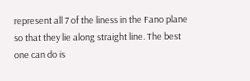represent all 7 of the liness in the Fano plane so that they lie along straight line. The best one can do is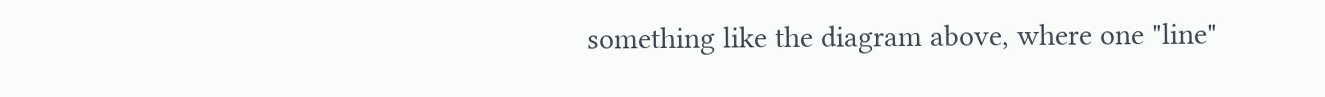something like the diagram above, where one "line"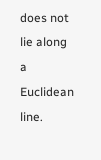does not lie along a Euclidean line.